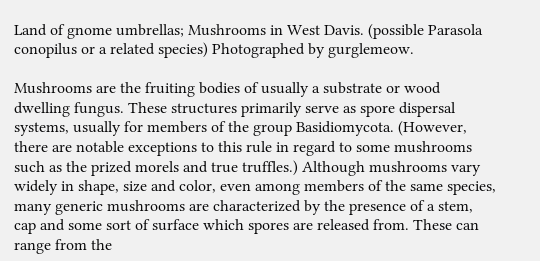Land of gnome umbrellas; Mushrooms in West Davis. (possible Parasola conopilus or a related species) Photographed by gurglemeow.

Mushrooms are the fruiting bodies of usually a substrate or wood dwelling fungus. These structures primarily serve as spore dispersal systems, usually for members of the group Basidiomycota. (However, there are notable exceptions to this rule in regard to some mushrooms such as the prized morels and true truffles.) Although mushrooms vary widely in shape, size and color, even among members of the same species, many generic mushrooms are characterized by the presence of a stem, cap and some sort of surface which spores are released from. These can range from the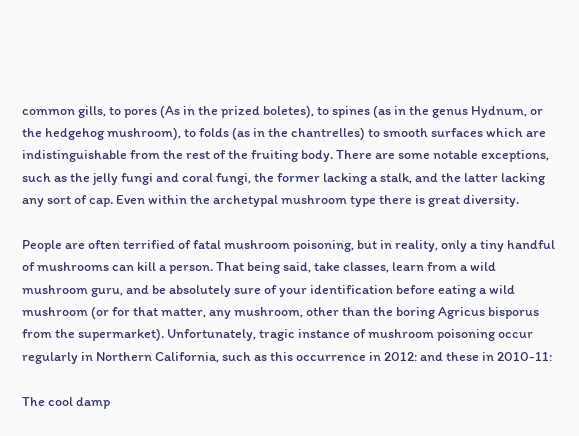common gills, to pores (As in the prized boletes), to spines (as in the genus Hydnum, or the hedgehog mushroom), to folds (as in the chantrelles) to smooth surfaces which are indistinguishable from the rest of the fruiting body. There are some notable exceptions, such as the jelly fungi and coral fungi, the former lacking a stalk, and the latter lacking any sort of cap. Even within the archetypal mushroom type there is great diversity.

People are often terrified of fatal mushroom poisoning, but in reality, only a tiny handful of mushrooms can kill a person. That being said, take classes, learn from a wild mushroom guru, and be absolutely sure of your identification before eating a wild mushroom (or for that matter, any mushroom, other than the boring Agricus bisporus from the supermarket). Unfortunately, tragic instance of mushroom poisoning occur regularly in Northern California, such as this occurrence in 2012: and these in 2010-11:

The cool damp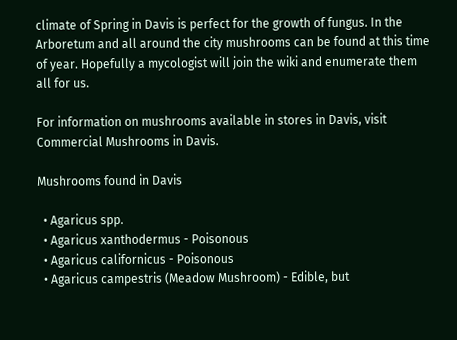climate of Spring in Davis is perfect for the growth of fungus. In the Arboretum and all around the city mushrooms can be found at this time of year. Hopefully a mycologist will join the wiki and enumerate them all for us.

For information on mushrooms available in stores in Davis, visit Commercial Mushrooms in Davis.

Mushrooms found in Davis

  • Agaricus spp.
  • Agaricus xanthodermus - Poisonous
  • Agaricus californicus - Poisonous
  • Agaricus campestris (Meadow Mushroom) - Edible, but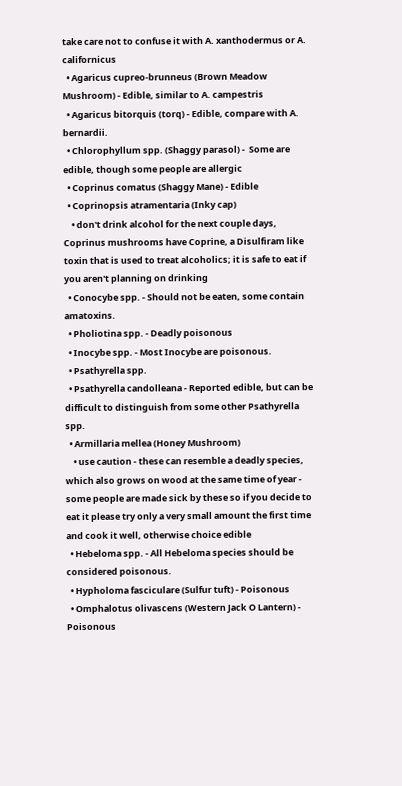take care not to confuse it with A. xanthodermus or A. californicus
  • Agaricus cupreo-brunneus (Brown Meadow Mushroom) - Edible, similar to A. campestris
  • Agaricus bitorquis (torq) - Edible, compare with A. bernardii.
  • Chlorophyllum spp. (Shaggy parasol) -  Some are edible, though some people are allergic
  • Coprinus comatus (Shaggy Mane) - Edible
  • Coprinopsis atramentaria (Inky cap)
    • don't drink alcohol for the next couple days, Coprinus mushrooms have Coprine, a Disulfiram like toxin that is used to treat alcoholics; it is safe to eat if you aren't planning on drinking
  • Conocybe spp. - Should not be eaten, some contain amatoxins.
  • Pholiotina spp. - Deadly poisonous
  • Inocybe spp. - Most Inocybe are poisonous.
  • Psathyrella spp.
  • Psathyrella candolleana - Reported edible, but can be difficult to distinguish from some other Psathyrella spp.
  • Armillaria mellea (Honey Mushroom)
    • use caution - these can resemble a deadly species, which also grows on wood at the same time of year - some people are made sick by these so if you decide to eat it please try only a very small amount the first time and cook it well, otherwise choice edible
  • Hebeloma spp. - All Hebeloma species should be considered poisonous.
  • Hypholoma fasciculare (Sulfur tuft) - Poisonous
  • Omphalotus olivascens (Western Jack O Lantern) - Poisonous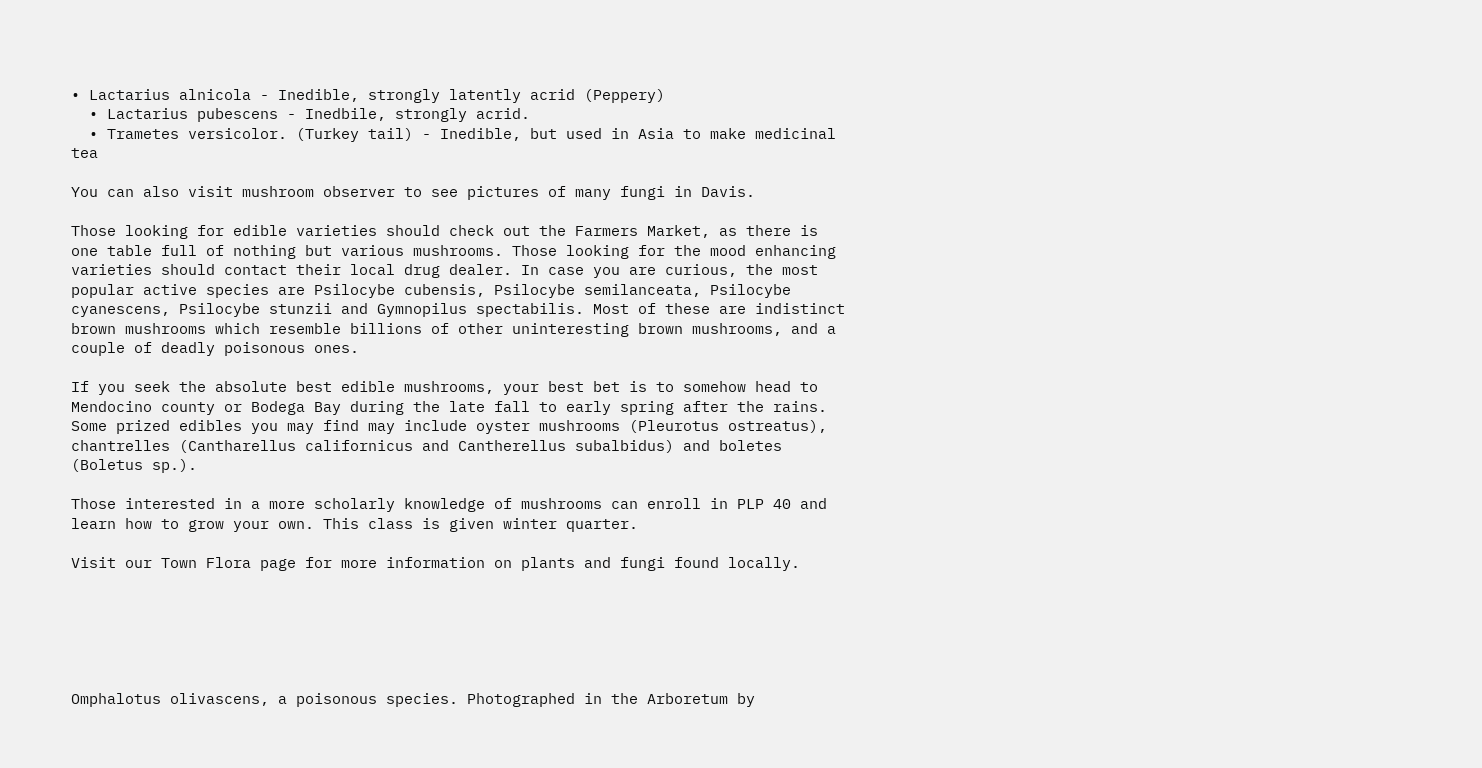• Lactarius alnicola - Inedible, strongly latently acrid (Peppery)
  • Lactarius pubescens - Inedbile, strongly acrid.
  • Trametes versicolor. (Turkey tail) - Inedible, but used in Asia to make medicinal tea

You can also visit mushroom observer to see pictures of many fungi in Davis.

Those looking for edible varieties should check out the Farmers Market, as there is one table full of nothing but various mushrooms. Those looking for the mood enhancing varieties should contact their local drug dealer. In case you are curious, the most popular active species are Psilocybe cubensis, Psilocybe semilanceata, Psilocybe cyanescens, Psilocybe stunzii and Gymnopilus spectabilis. Most of these are indistinct brown mushrooms which resemble billions of other uninteresting brown mushrooms, and a couple of deadly poisonous ones.

If you seek the absolute best edible mushrooms, your best bet is to somehow head to Mendocino county or Bodega Bay during the late fall to early spring after the rains. Some prized edibles you may find may include oyster mushrooms (Pleurotus ostreatus), chantrelles (Cantharellus californicus and Cantherellus subalbidus) and boletes (Boletus sp.).

Those interested in a more scholarly knowledge of mushrooms can enroll in PLP 40 and learn how to grow your own. This class is given winter quarter.

Visit our Town Flora page for more information on plants and fungi found locally.






Omphalotus olivascens, a poisonous species. Photographed in the Arboretum by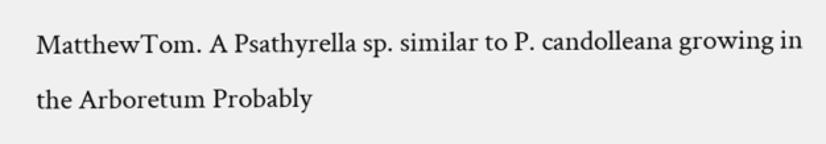MatthewTom. A Psathyrella sp. similar to P. candolleana growing in the Arboretum Probably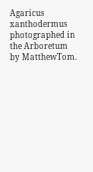Agaricus xanthodermus photographed in the Arboretum by MatthewTom.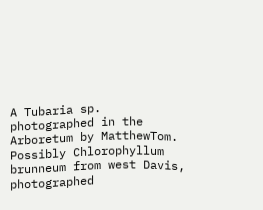A Tubaria sp. photographed in the Arboretum by MatthewTom. Possibly Chlorophyllum brunneum from west Davis, photographed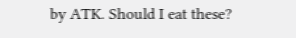by ATK. Should I eat these?